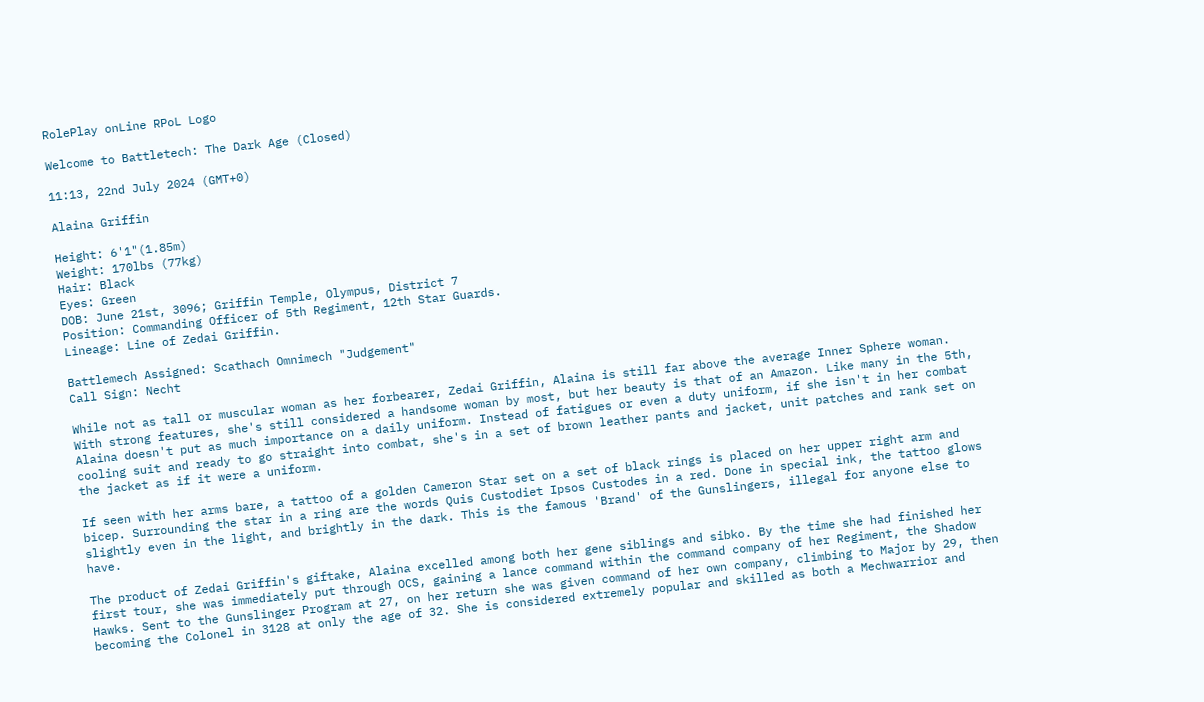RolePlay onLine RPoL Logo

Welcome to Battletech: The Dark Age (Closed)

11:13, 22nd July 2024 (GMT+0)

Alaina Griffin

Height: 6'1"(1.85m)
Weight: 170lbs (77kg)
Hair: Black
Eyes: Green
DOB: June 21st, 3096; Griffin Temple, Olympus, District 7
Position: Commanding Officer of 5th Regiment, 12th Star Guards.
Lineage: Line of Zedai Griffin.

Battlemech Assigned: Scathach Omnimech "Judgement"
Call Sign: Necht

While not as tall or muscular woman as her forbearer, Zedai Griffin, Alaina is still far above the average Inner Sphere woman. With strong features, she's still considered a handsome woman by most, but her beauty is that of an Amazon. Like many in the 5th, Alaina doesn't put as much importance on a daily uniform. Instead of fatigues or even a duty uniform, if she isn't in her combat cooling suit and ready to go straight into combat, she's in a set of brown leather pants and jacket, unit patches and rank set on the jacket as if it were a uniform.

If seen with her arms bare, a tattoo of a golden Cameron Star set on a set of black rings is placed on her upper right arm and bicep. Surrounding the star in a ring are the words Quis Custodiet Ipsos Custodes in a red. Done in special ink, the tattoo glows slightly even in the light, and brightly in the dark. This is the famous 'Brand' of the Gunslingers, illegal for anyone else to have.

The product of Zedai Griffin's giftake, Alaina excelled among both her gene siblings and sibko. By the time she had finished her first tour, she was immediately put through OCS, gaining a lance command within the command company of her Regiment, the Shadow Hawks. Sent to the Gunslinger Program at 27, on her return she was given command of her own company, climbing to Major by 29, then becoming the Colonel in 3128 at only the age of 32. She is considered extremely popular and skilled as both a Mechwarrior and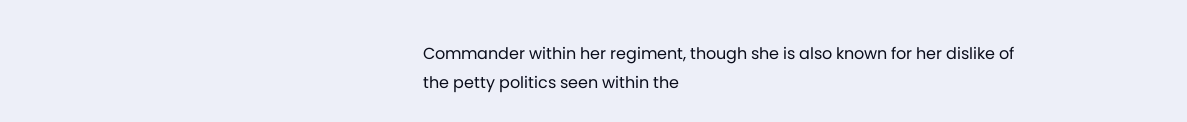Commander within her regiment, though she is also known for her dislike of the petty politics seen within the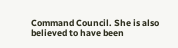Command Council. She is also believed to have been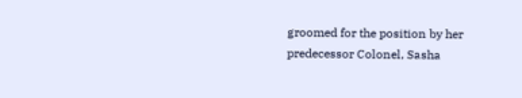groomed for the position by her predecessor Colonel, Sasha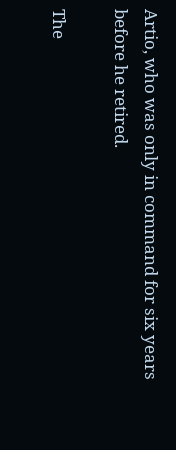Artio, who was only in command for six years before he retired.

The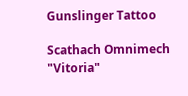Gunslinger Tattoo

Scathach Omnimech "Vitoria"